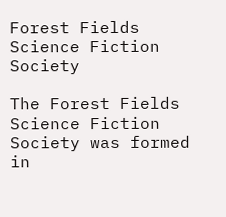Forest Fields Science Fiction Society

The Forest Fields Science Fiction Society was formed in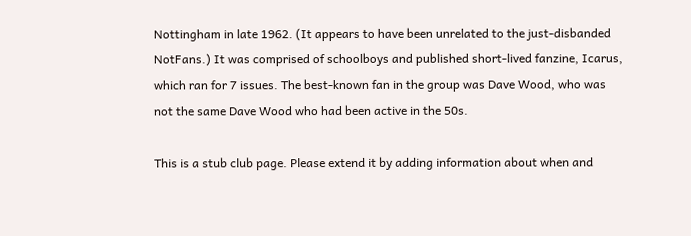Nottingham in late 1962. (It appears to have been unrelated to the just-disbanded NotFans.) It was comprised of schoolboys and published short-lived fanzine, Icarus, which ran for 7 issues. The best-known fan in the group was Dave Wood, who was not the same Dave Wood who had been active in the 50s.

This is a stub club page. Please extend it by adding information about when and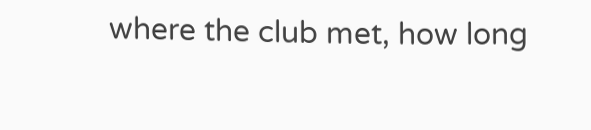where the club met, how long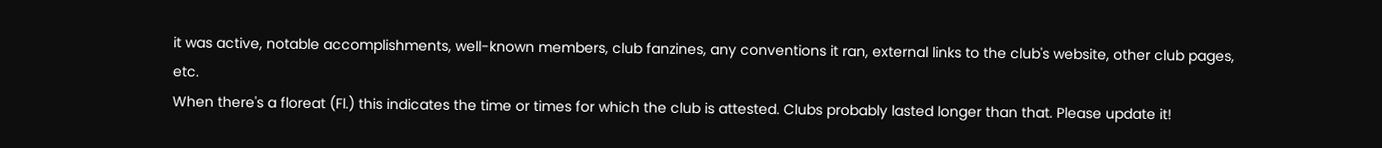it was active, notable accomplishments, well-known members, club fanzines, any conventions it ran, external links to the club's website, other club pages, etc.
When there's a floreat (Fl.) this indicates the time or times for which the club is attested. Clubs probably lasted longer than that. Please update it!